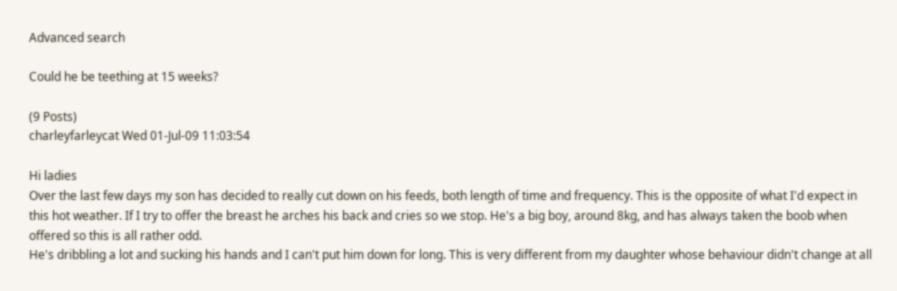Advanced search

Could he be teething at 15 weeks?

(9 Posts)
charleyfarleycat Wed 01-Jul-09 11:03:54

Hi ladies
Over the last few days my son has decided to really cut down on his feeds, both length of time and frequency. This is the opposite of what I'd expect in this hot weather. If I try to offer the breast he arches his back and cries so we stop. He's a big boy, around 8kg, and has always taken the boob when offered so this is all rather odd.
He's dribbling a lot and sucking his hands and I can't put him down for long. This is very different from my daughter whose behaviour didn't change at all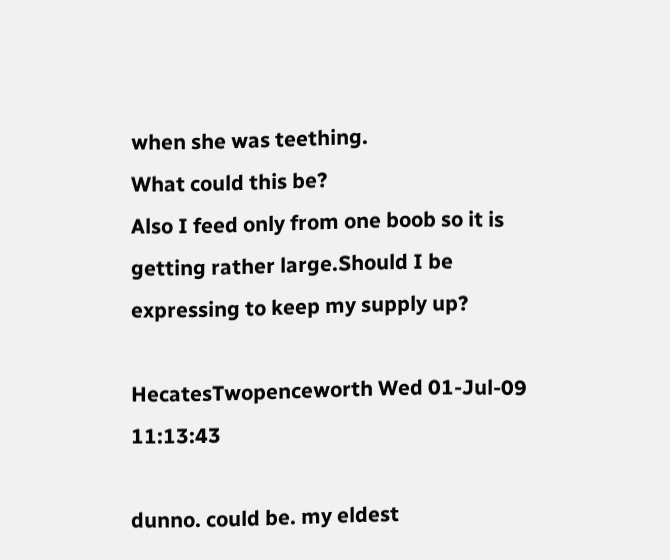when she was teething.
What could this be?
Also I feed only from one boob so it is getting rather large.Should I be expressing to keep my supply up?

HecatesTwopenceworth Wed 01-Jul-09 11:13:43

dunno. could be. my eldest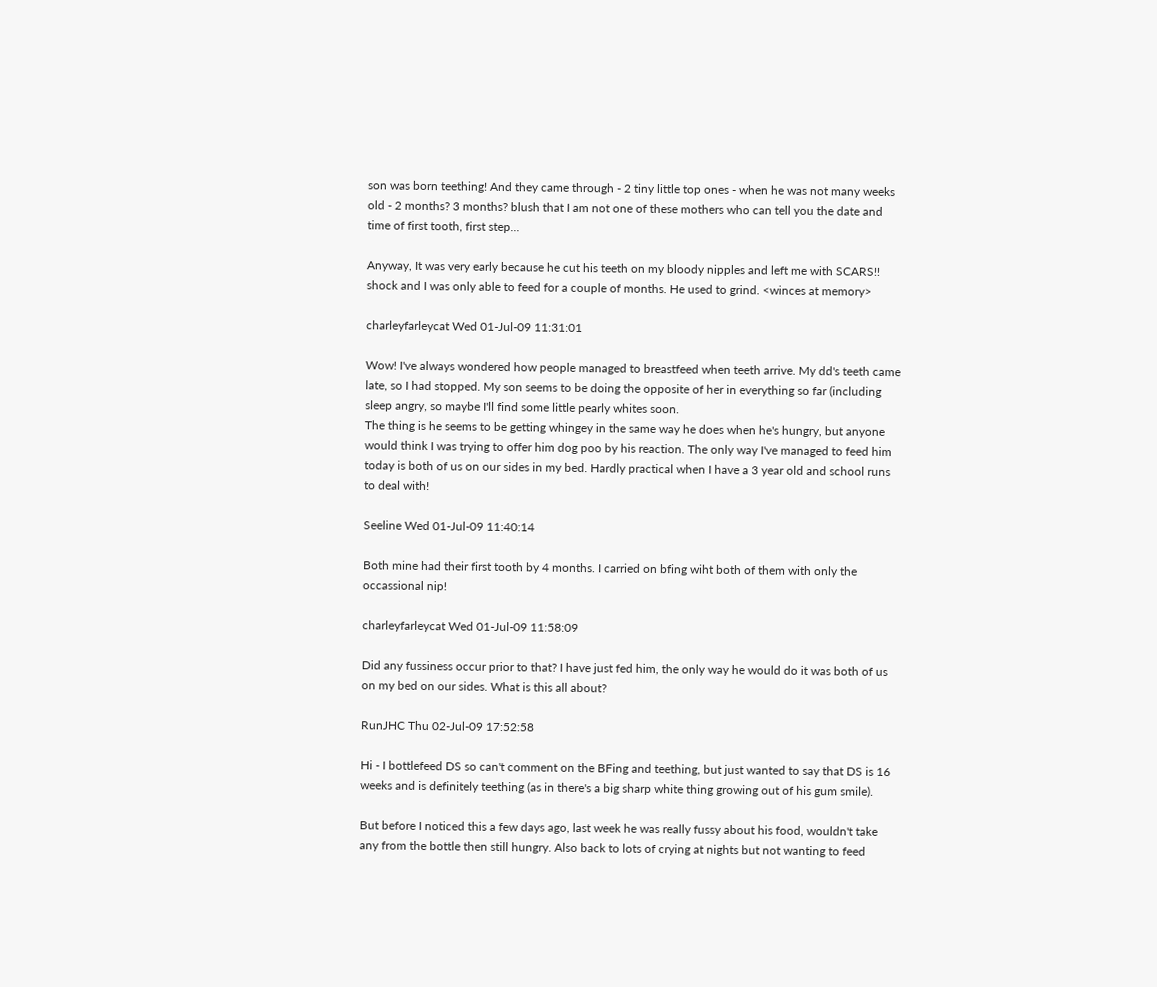son was born teething! And they came through - 2 tiny little top ones - when he was not many weeks old - 2 months? 3 months? blush that I am not one of these mothers who can tell you the date and time of first tooth, first step...

Anyway, It was very early because he cut his teeth on my bloody nipples and left me with SCARS!! shock and I was only able to feed for a couple of months. He used to grind. <winces at memory>

charleyfarleycat Wed 01-Jul-09 11:31:01

Wow! I've always wondered how people managed to breastfeed when teeth arrive. My dd's teeth came late, so I had stopped. My son seems to be doing the opposite of her in everything so far (including sleep angry, so maybe I'll find some little pearly whites soon.
The thing is he seems to be getting whingey in the same way he does when he's hungry, but anyone would think I was trying to offer him dog poo by his reaction. The only way I've managed to feed him today is both of us on our sides in my bed. Hardly practical when I have a 3 year old and school runs to deal with!

Seeline Wed 01-Jul-09 11:40:14

Both mine had their first tooth by 4 months. I carried on bfing wiht both of them with only the occassional nip!

charleyfarleycat Wed 01-Jul-09 11:58:09

Did any fussiness occur prior to that? I have just fed him, the only way he would do it was both of us on my bed on our sides. What is this all about?

RunJHC Thu 02-Jul-09 17:52:58

Hi - I bottlefeed DS so can't comment on the BFing and teething, but just wanted to say that DS is 16 weeks and is definitely teething (as in there's a big sharp white thing growing out of his gum smile).

But before I noticed this a few days ago, last week he was really fussy about his food, wouldn't take any from the bottle then still hungry. Also back to lots of crying at nights but not wanting to feed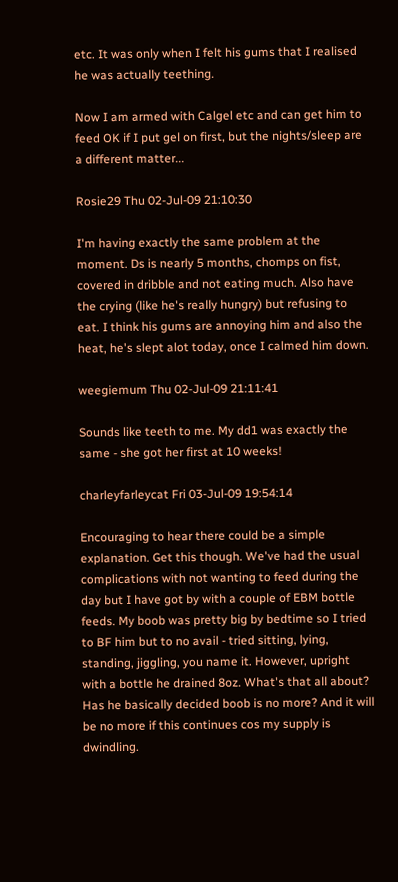etc. It was only when I felt his gums that I realised he was actually teething.

Now I am armed with Calgel etc and can get him to feed OK if I put gel on first, but the nights/sleep are a different matter...

Rosie29 Thu 02-Jul-09 21:10:30

I'm having exactly the same problem at the moment. Ds is nearly 5 months, chomps on fist, covered in dribble and not eating much. Also have the crying (like he's really hungry) but refusing to eat. I think his gums are annoying him and also the heat, he's slept alot today, once I calmed him down.

weegiemum Thu 02-Jul-09 21:11:41

Sounds like teeth to me. My dd1 was exactly the same - she got her first at 10 weeks!

charleyfarleycat Fri 03-Jul-09 19:54:14

Encouraging to hear there could be a simple explanation. Get this though. We've had the usual complications with not wanting to feed during the day but I have got by with a couple of EBM bottle feeds. My boob was pretty big by bedtime so I tried to BF him but to no avail - tried sitting, lying, standing, jiggling, you name it. However, upright with a bottle he drained 8oz. What's that all about? Has he basically decided boob is no more? And it will be no more if this continues cos my supply is dwindling.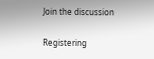Join the discussion

Registering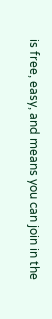is free, easy, and means you can join in the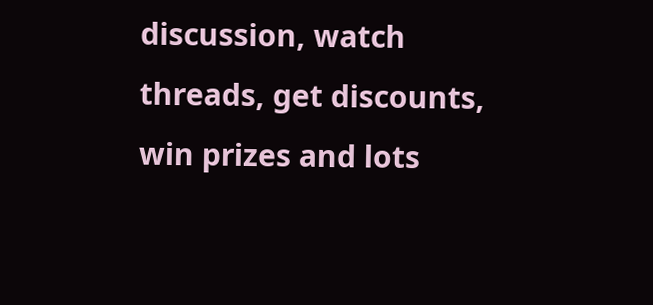discussion, watch threads, get discounts, win prizes and lots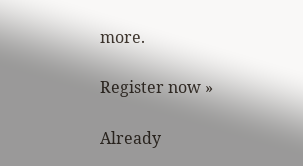more.

Register now »

Already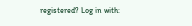registered? Log in with: